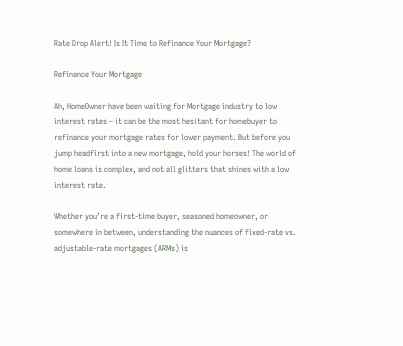Rate Drop Alert! Is It Time to Refinance Your Mortgage?

Refinance Your Mortgage

Ah, HomeOwner have been waiting for Mortgage industry to low interest rates – it can be the most hesitant for homebuyer to refinance your mortgage rates for lower payment. But before you jump headfirst into a new mortgage, hold your horses! The world of home loans is complex, and not all glitters that shines with a low interest rate.

Whether you’re a first-time buyer, seasoned homeowner, or somewhere in between, understanding the nuances of fixed-rate vs. adjustable-rate mortgages (ARMs) is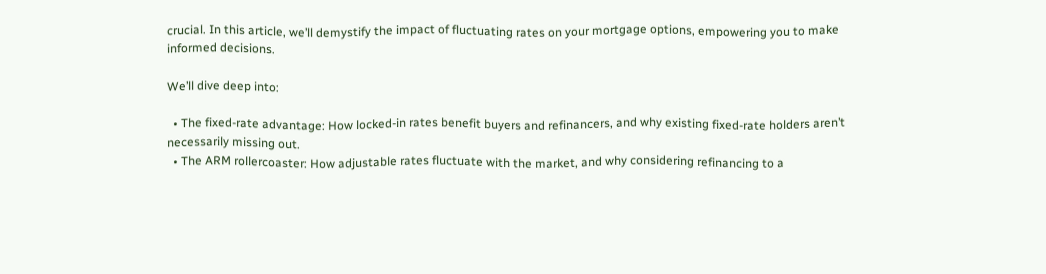crucial. In this article, we’ll demystify the impact of fluctuating rates on your mortgage options, empowering you to make informed decisions.

We’ll dive deep into:

  • The fixed-rate advantage: How locked-in rates benefit buyers and refinancers, and why existing fixed-rate holders aren’t necessarily missing out.
  • The ARM rollercoaster: How adjustable rates fluctuate with the market, and why considering refinancing to a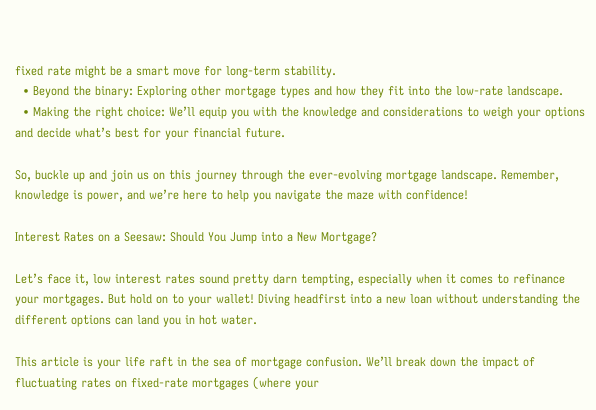fixed rate might be a smart move for long-term stability.
  • Beyond the binary: Exploring other mortgage types and how they fit into the low-rate landscape.
  • Making the right choice: We’ll equip you with the knowledge and considerations to weigh your options and decide what’s best for your financial future.

So, buckle up and join us on this journey through the ever-evolving mortgage landscape. Remember, knowledge is power, and we’re here to help you navigate the maze with confidence!

Interest Rates on a Seesaw: Should You Jump into a New Mortgage?

Let’s face it, low interest rates sound pretty darn tempting, especially when it comes to refinance your mortgages. But hold on to your wallet! Diving headfirst into a new loan without understanding the different options can land you in hot water.

This article is your life raft in the sea of mortgage confusion. We’ll break down the impact of fluctuating rates on fixed-rate mortgages (where your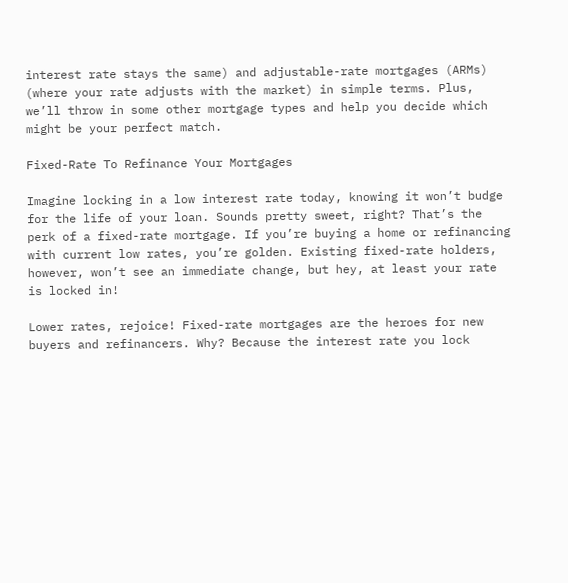interest rate stays the same) and adjustable-rate mortgages (ARMs) (where your rate adjusts with the market) in simple terms. Plus, we’ll throw in some other mortgage types and help you decide which might be your perfect match.

Fixed-Rate To Refinance Your Mortgages

Imagine locking in a low interest rate today, knowing it won’t budge for the life of your loan. Sounds pretty sweet, right? That’s the perk of a fixed-rate mortgage. If you’re buying a home or refinancing with current low rates, you’re golden. Existing fixed-rate holders, however, won’t see an immediate change, but hey, at least your rate is locked in!

Lower rates, rejoice! Fixed-rate mortgages are the heroes for new buyers and refinancers. Why? Because the interest rate you lock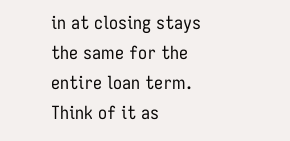in at closing stays the same for the entire loan term. Think of it as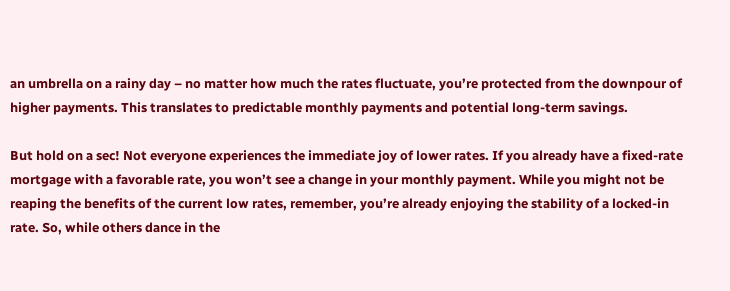an umbrella on a rainy day – no matter how much the rates fluctuate, you’re protected from the downpour of higher payments. This translates to predictable monthly payments and potential long-term savings.

But hold on a sec! Not everyone experiences the immediate joy of lower rates. If you already have a fixed-rate mortgage with a favorable rate, you won’t see a change in your monthly payment. While you might not be reaping the benefits of the current low rates, remember, you’re already enjoying the stability of a locked-in rate. So, while others dance in the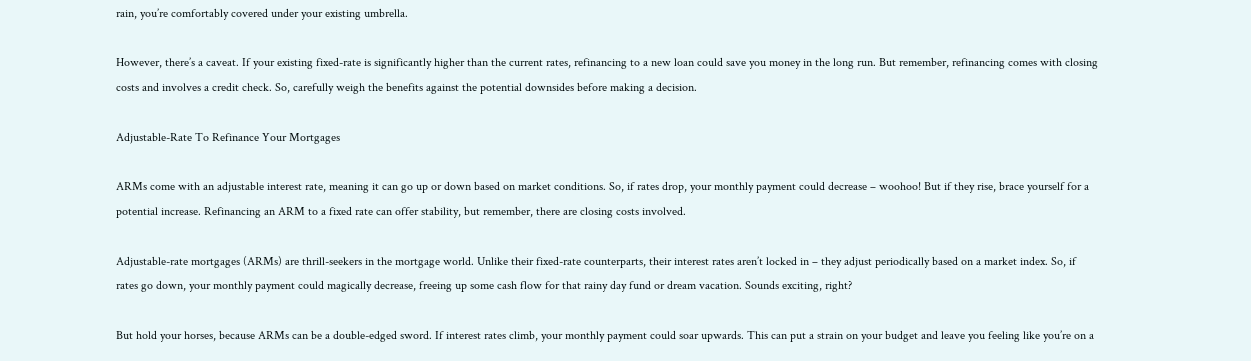rain, you’re comfortably covered under your existing umbrella.

However, there’s a caveat. If your existing fixed-rate is significantly higher than the current rates, refinancing to a new loan could save you money in the long run. But remember, refinancing comes with closing costs and involves a credit check. So, carefully weigh the benefits against the potential downsides before making a decision.

Adjustable-Rate To Refinance Your Mortgages

ARMs come with an adjustable interest rate, meaning it can go up or down based on market conditions. So, if rates drop, your monthly payment could decrease – woohoo! But if they rise, brace yourself for a potential increase. Refinancing an ARM to a fixed rate can offer stability, but remember, there are closing costs involved.

Adjustable-rate mortgages (ARMs) are thrill-seekers in the mortgage world. Unlike their fixed-rate counterparts, their interest rates aren’t locked in – they adjust periodically based on a market index. So, if rates go down, your monthly payment could magically decrease, freeing up some cash flow for that rainy day fund or dream vacation. Sounds exciting, right?

But hold your horses, because ARMs can be a double-edged sword. If interest rates climb, your monthly payment could soar upwards. This can put a strain on your budget and leave you feeling like you’re on a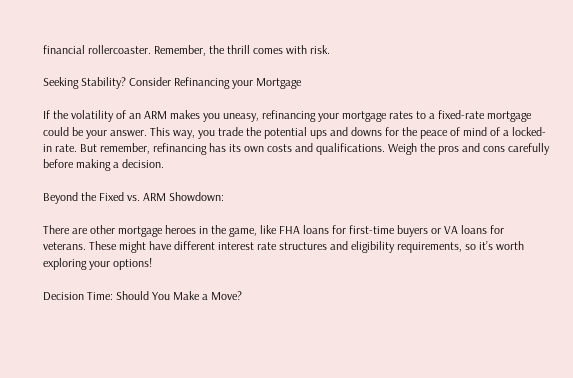financial rollercoaster. Remember, the thrill comes with risk.

Seeking Stability? Consider Refinancing your Mortgage

If the volatility of an ARM makes you uneasy, refinancing your mortgage rates to a fixed-rate mortgage could be your answer. This way, you trade the potential ups and downs for the peace of mind of a locked-in rate. But remember, refinancing has its own costs and qualifications. Weigh the pros and cons carefully before making a decision.

Beyond the Fixed vs. ARM Showdown:

There are other mortgage heroes in the game, like FHA loans for first-time buyers or VA loans for veterans. These might have different interest rate structures and eligibility requirements, so it’s worth exploring your options!

Decision Time: Should You Make a Move?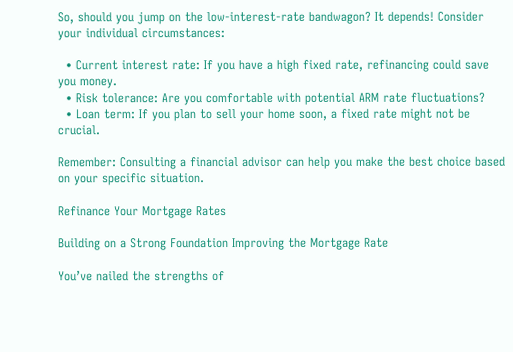So, should you jump on the low-interest-rate bandwagon? It depends! Consider your individual circumstances:

  • Current interest rate: If you have a high fixed rate, refinancing could save you money.
  • Risk tolerance: Are you comfortable with potential ARM rate fluctuations?
  • Loan term: If you plan to sell your home soon, a fixed rate might not be crucial.

Remember: Consulting a financial advisor can help you make the best choice based on your specific situation.

Refinance Your Mortgage Rates

Building on a Strong Foundation Improving the Mortgage Rate

You’ve nailed the strengths of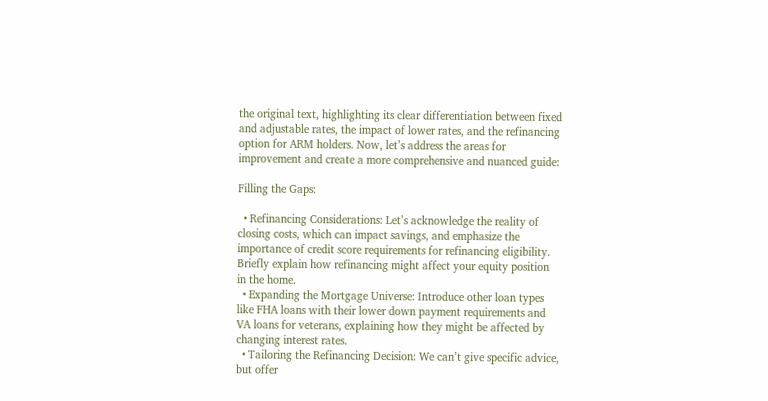the original text, highlighting its clear differentiation between fixed and adjustable rates, the impact of lower rates, and the refinancing option for ARM holders. Now, let’s address the areas for improvement and create a more comprehensive and nuanced guide:

Filling the Gaps:

  • Refinancing Considerations: Let’s acknowledge the reality of closing costs, which can impact savings, and emphasize the importance of credit score requirements for refinancing eligibility. Briefly explain how refinancing might affect your equity position in the home.
  • Expanding the Mortgage Universe: Introduce other loan types like FHA loans with their lower down payment requirements and VA loans for veterans, explaining how they might be affected by changing interest rates.
  • Tailoring the Refinancing Decision: We can’t give specific advice, but offer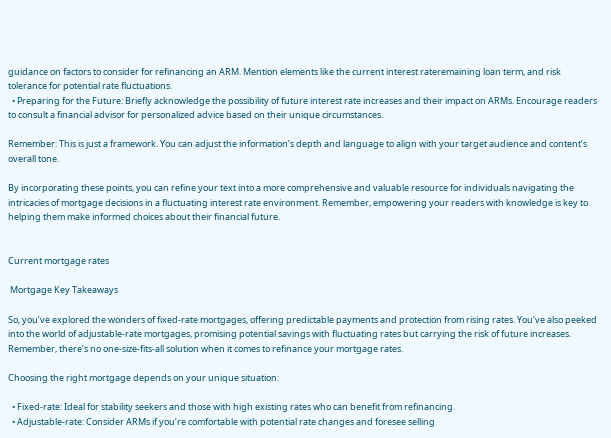guidance on factors to consider for refinancing an ARM. Mention elements like the current interest rateremaining loan term, and risk tolerance for potential rate fluctuations.
  • Preparing for the Future: Briefly acknowledge the possibility of future interest rate increases and their impact on ARMs. Encourage readers to consult a financial advisor for personalized advice based on their unique circumstances.

Remember: This is just a framework. You can adjust the information’s depth and language to align with your target audience and content’s overall tone.

By incorporating these points, you can refine your text into a more comprehensive and valuable resource for individuals navigating the intricacies of mortgage decisions in a fluctuating interest rate environment. Remember, empowering your readers with knowledge is key to helping them make informed choices about their financial future.


Current mortgage rates

 Mortgage Key Takeaways

So, you’ve explored the wonders of fixed-rate mortgages, offering predictable payments and protection from rising rates. You’ve also peeked into the world of adjustable-rate mortgages, promising potential savings with fluctuating rates but carrying the risk of future increases. Remember, there’s no one-size-fits-all solution when it comes to refinance your mortgage rates.

Choosing the right mortgage depends on your unique situation:

  • Fixed-rate: Ideal for stability seekers and those with high existing rates who can benefit from refinancing.
  • Adjustable-rate: Consider ARMs if you’re comfortable with potential rate changes and foresee selling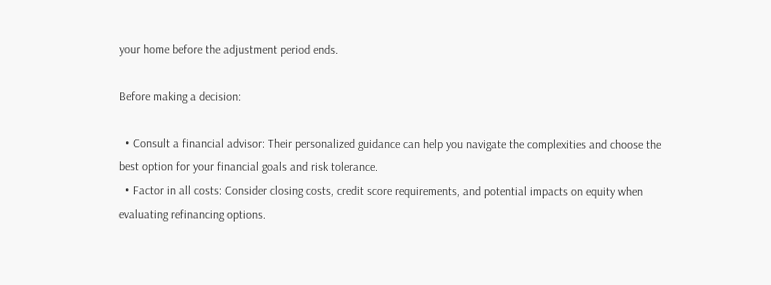your home before the adjustment period ends.

Before making a decision:

  • Consult a financial advisor: Their personalized guidance can help you navigate the complexities and choose the best option for your financial goals and risk tolerance.
  • Factor in all costs: Consider closing costs, credit score requirements, and potential impacts on equity when evaluating refinancing options.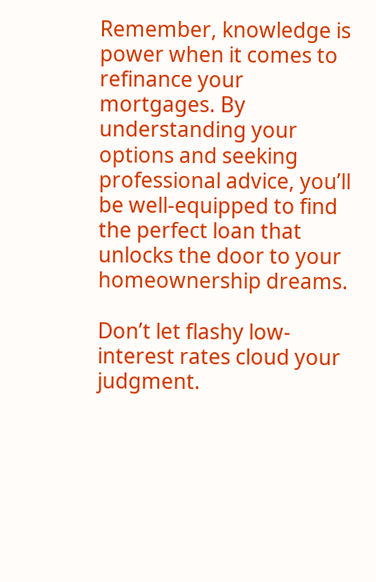Remember, knowledge is power when it comes to refinance your mortgages. By understanding your options and seeking professional advice, you’ll be well-equipped to find the perfect loan that unlocks the door to your homeownership dreams.

Don’t let flashy low-interest rates cloud your judgment.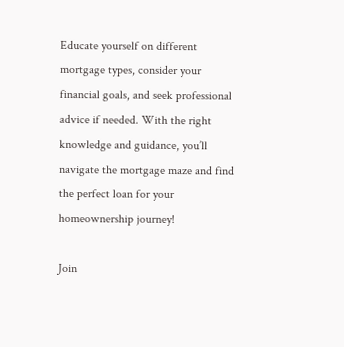Educate yourself on different mortgage types, consider your financial goals, and seek professional advice if needed. With the right knowledge and guidance, you’ll navigate the mortgage maze and find the perfect loan for your homeownership journey!

Join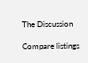The Discussion

Compare listings